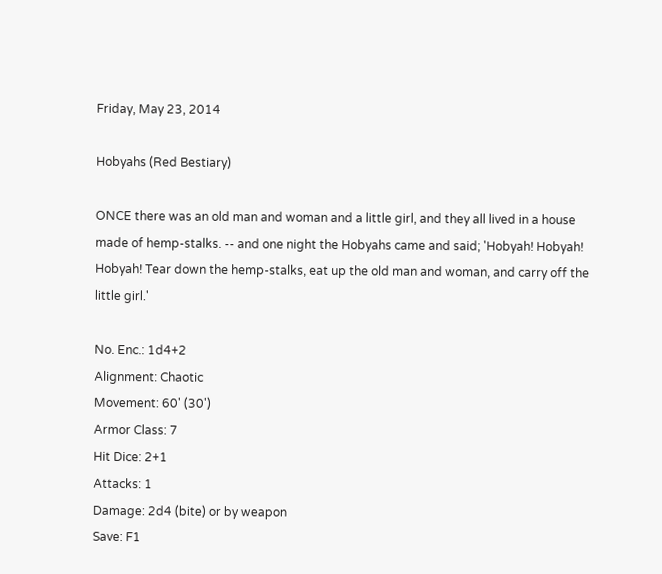Friday, May 23, 2014

Hobyahs (Red Bestiary)

ONCE there was an old man and woman and a little girl, and they all lived in a house made of hemp-stalks. -- and one night the Hobyahs came and said; 'Hobyah! Hobyah! Hobyah! Tear down the hemp-stalks, eat up the old man and woman, and carry off the little girl.'

No. Enc.: 1d4+2
Alignment: Chaotic
Movement: 60' (30')
Armor Class: 7
Hit Dice: 2+1
Attacks: 1
Damage: 2d4 (bite) or by weapon
Save: F1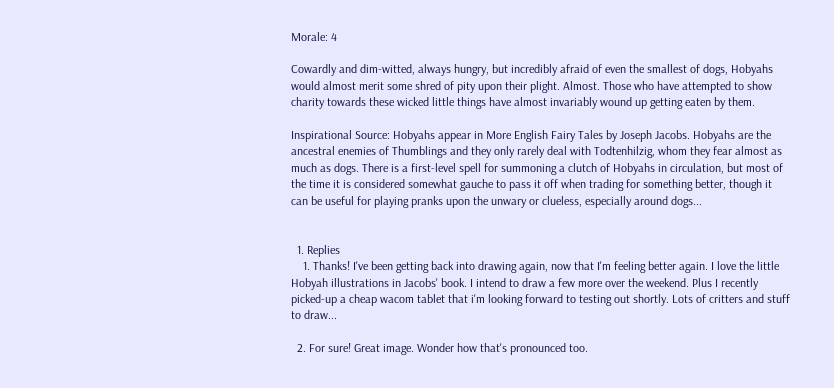Morale: 4

Cowardly and dim-witted, always hungry, but incredibly afraid of even the smallest of dogs, Hobyahs would almost merit some shred of pity upon their plight. Almost. Those who have attempted to show charity towards these wicked little things have almost invariably wound up getting eaten by them.

Inspirational Source: Hobyahs appear in More English Fairy Tales by Joseph Jacobs. Hobyahs are the ancestral enemies of Thumblings and they only rarely deal with Todtenhilzig, whom they fear almost as much as dogs. There is a first-level spell for summoning a clutch of Hobyahs in circulation, but most of the time it is considered somewhat gauche to pass it off when trading for something better, though it can be useful for playing pranks upon the unwary or clueless, especially around dogs...


  1. Replies
    1. Thanks! I've been getting back into drawing again, now that I'm feeling better again. I love the little Hobyah illustrations in Jacobs' book. I intend to draw a few more over the weekend. Plus I recently picked-up a cheap wacom tablet that i'm looking forward to testing out shortly. Lots of critters and stuff to draw...

  2. For sure! Great image. Wonder how that's pronounced too.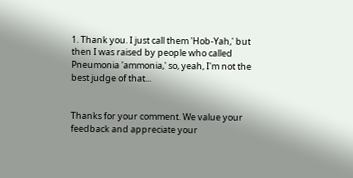1. Thank you. I just call them 'Hob-Yah,' but then I was raised by people who called Pneumonia 'ammonia,' so, yeah, I'm not the best judge of that...


Thanks for your comment. We value your feedback and appreciate your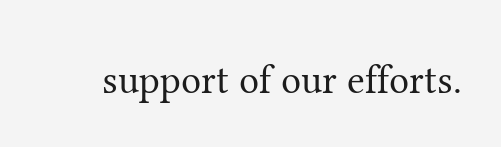support of our efforts.